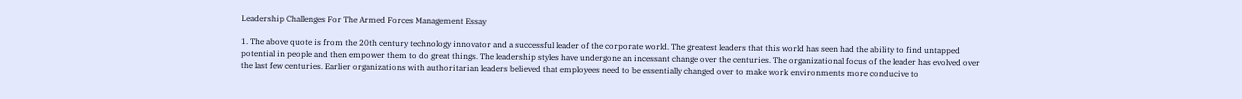Leadership Challenges For The Armed Forces Management Essay

1. The above quote is from the 20th century technology innovator and a successful leader of the corporate world. The greatest leaders that this world has seen had the ability to find untapped potential in people and then empower them to do great things. The leadership styles have undergone an incessant change over the centuries. The organizational focus of the leader has evolved over the last few centuries. Earlier organizations with authoritarian leaders believed that employees need to be essentially changed over to make work environments more conducive to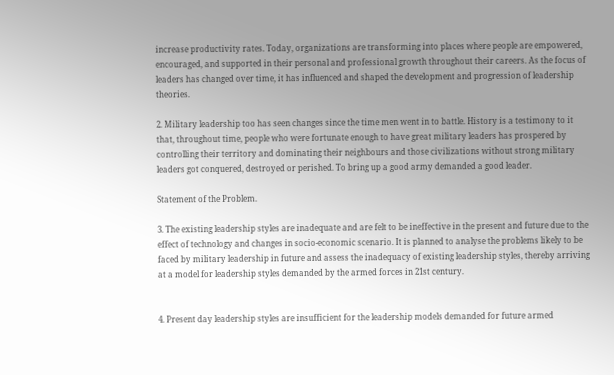increase productivity rates. Today, organizations are transforming into places where people are empowered, encouraged, and supported in their personal and professional growth throughout their careers. As the focus of leaders has changed over time, it has influenced and shaped the development and progression of leadership theories.

2. Military leadership too has seen changes since the time men went in to battle. History is a testimony to it that, throughout time, people who were fortunate enough to have great military leaders has prospered by controlling their territory and dominating their neighbours and those civilizations without strong military leaders got conquered, destroyed or perished. To bring up a good army demanded a good leader.

Statement of the Problem.

3. The existing leadership styles are inadequate and are felt to be ineffective in the present and future due to the effect of technology and changes in socio-economic scenario. It is planned to analyse the problems likely to be faced by military leadership in future and assess the inadequacy of existing leadership styles, thereby arriving at a model for leadership styles demanded by the armed forces in 21st century.


4. Present day leadership styles are insufficient for the leadership models demanded for future armed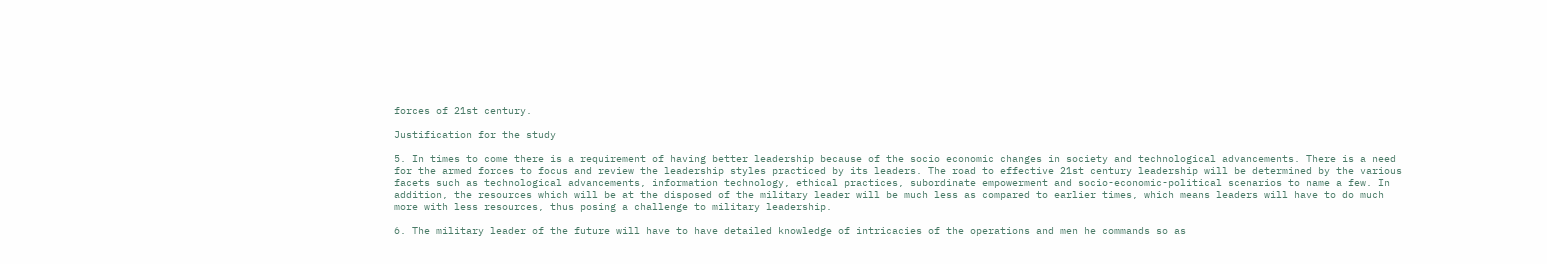forces of 21st century.

Justification for the study

5. In times to come there is a requirement of having better leadership because of the socio economic changes in society and technological advancements. There is a need for the armed forces to focus and review the leadership styles practiced by its leaders. The road to effective 21st century leadership will be determined by the various facets such as technological advancements, information technology, ethical practices, subordinate empowerment and socio-economic-political scenarios to name a few. In addition, the resources which will be at the disposed of the military leader will be much less as compared to earlier times, which means leaders will have to do much more with less resources, thus posing a challenge to military leadership.

6. The military leader of the future will have to have detailed knowledge of intricacies of the operations and men he commands so as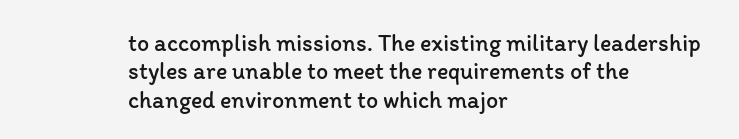to accomplish missions. The existing military leadership styles are unable to meet the requirements of the changed environment to which major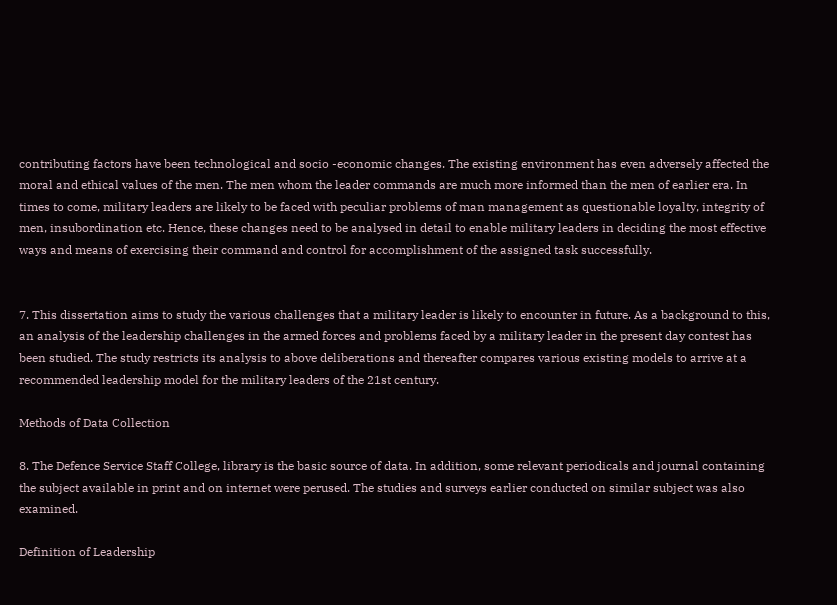contributing factors have been technological and socio -economic changes. The existing environment has even adversely affected the moral and ethical values of the men. The men whom the leader commands are much more informed than the men of earlier era. In times to come, military leaders are likely to be faced with peculiar problems of man management as questionable loyalty, integrity of men, insubordination etc. Hence, these changes need to be analysed in detail to enable military leaders in deciding the most effective ways and means of exercising their command and control for accomplishment of the assigned task successfully.


7. This dissertation aims to study the various challenges that a military leader is likely to encounter in future. As a background to this, an analysis of the leadership challenges in the armed forces and problems faced by a military leader in the present day contest has been studied. The study restricts its analysis to above deliberations and thereafter compares various existing models to arrive at a recommended leadership model for the military leaders of the 21st century.

Methods of Data Collection

8. The Defence Service Staff College, library is the basic source of data. In addition, some relevant periodicals and journal containing the subject available in print and on internet were perused. The studies and surveys earlier conducted on similar subject was also examined.

Definition of Leadership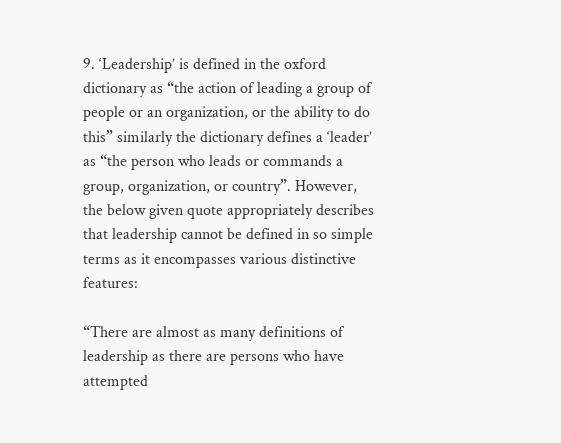9. ‘Leadership’ is defined in the oxford dictionary as “the action of leading a group of people or an organization, or the ability to do this” similarly the dictionary defines a ‘leader’ as “the person who leads or commands a group, organization, or country”. However, the below given quote appropriately describes that leadership cannot be defined in so simple terms as it encompasses various distinctive features:

“There are almost as many definitions of leadership as there are persons who have attempted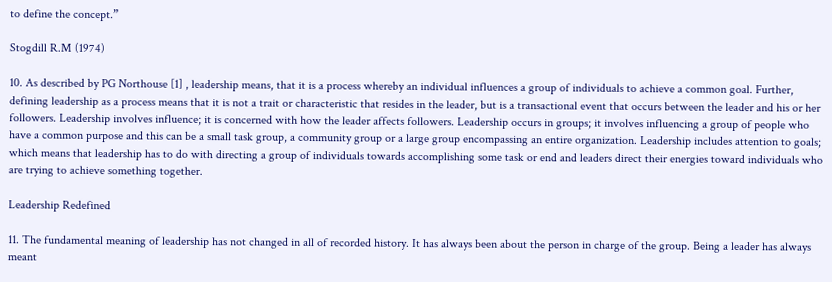to define the concept.”

Stogdill R.M (1974)

10. As described by PG Northouse [1] , leadership means, that it is a process whereby an individual influences a group of individuals to achieve a common goal. Further, defining leadership as a process means that it is not a trait or characteristic that resides in the leader, but is a transactional event that occurs between the leader and his or her followers. Leadership involves influence; it is concerned with how the leader affects followers. Leadership occurs in groups; it involves influencing a group of people who have a common purpose and this can be a small task group, a community group or a large group encompassing an entire organization. Leadership includes attention to goals; which means that leadership has to do with directing a group of individuals towards accomplishing some task or end and leaders direct their energies toward individuals who are trying to achieve something together.

Leadership Redefined

11. The fundamental meaning of leadership has not changed in all of recorded history. It has always been about the person in charge of the group. Being a leader has always meant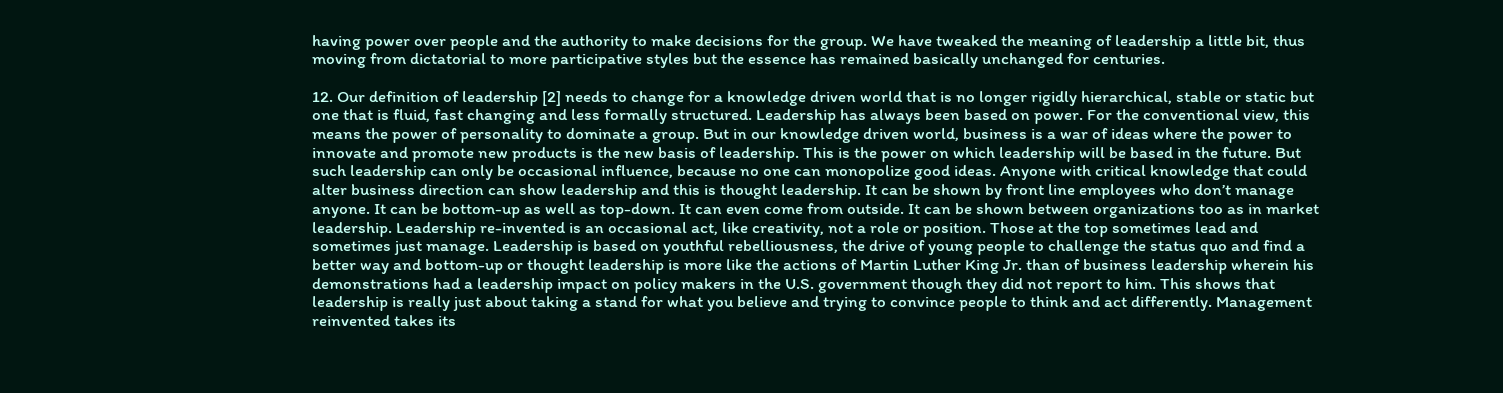having power over people and the authority to make decisions for the group. We have tweaked the meaning of leadership a little bit, thus moving from dictatorial to more participative styles but the essence has remained basically unchanged for centuries.

12. Our definition of leadership [2] needs to change for a knowledge driven world that is no longer rigidly hierarchical, stable or static but one that is fluid, fast changing and less formally structured. Leadership has always been based on power. For the conventional view, this means the power of personality to dominate a group. But in our knowledge driven world, business is a war of ideas where the power to innovate and promote new products is the new basis of leadership. This is the power on which leadership will be based in the future. But such leadership can only be occasional influence, because no one can monopolize good ideas. Anyone with critical knowledge that could alter business direction can show leadership and this is thought leadership. It can be shown by front line employees who don’t manage anyone. It can be bottom-up as well as top-down. It can even come from outside. It can be shown between organizations too as in market leadership. Leadership re-invented is an occasional act, like creativity, not a role or position. Those at the top sometimes lead and sometimes just manage. Leadership is based on youthful rebelliousness, the drive of young people to challenge the status quo and find a better way and bottom-up or thought leadership is more like the actions of Martin Luther King Jr. than of business leadership wherein his demonstrations had a leadership impact on policy makers in the U.S. government though they did not report to him. This shows that leadership is really just about taking a stand for what you believe and trying to convince people to think and act differently. Management reinvented takes its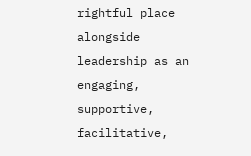rightful place alongside leadership as an engaging, supportive, facilitative,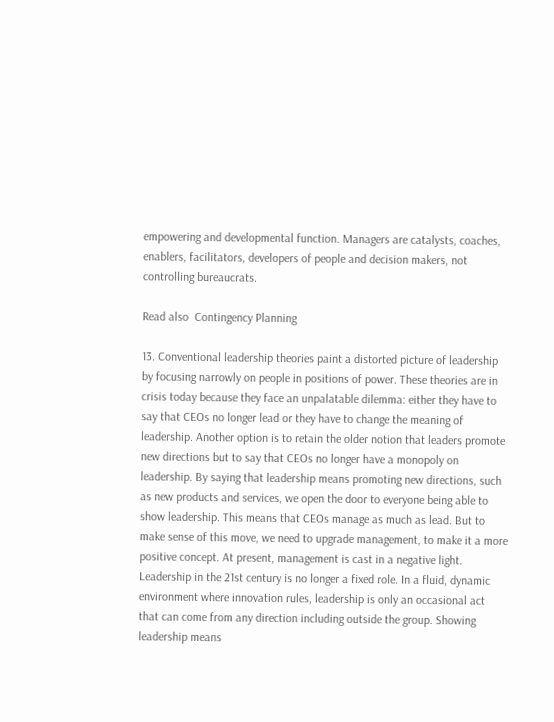empowering and developmental function. Managers are catalysts, coaches, enablers, facilitators, developers of people and decision makers, not controlling bureaucrats.

Read also  Contingency Planning

13. Conventional leadership theories paint a distorted picture of leadership by focusing narrowly on people in positions of power. These theories are in crisis today because they face an unpalatable dilemma: either they have to say that CEOs no longer lead or they have to change the meaning of leadership. Another option is to retain the older notion that leaders promote new directions but to say that CEOs no longer have a monopoly on leadership. By saying that leadership means promoting new directions, such as new products and services, we open the door to everyone being able to show leadership. This means that CEOs manage as much as lead. But to make sense of this move, we need to upgrade management, to make it a more positive concept. At present, management is cast in a negative light. Leadership in the 21st century is no longer a fixed role. In a fluid, dynamic environment where innovation rules, leadership is only an occasional act that can come from any direction including outside the group. Showing leadership means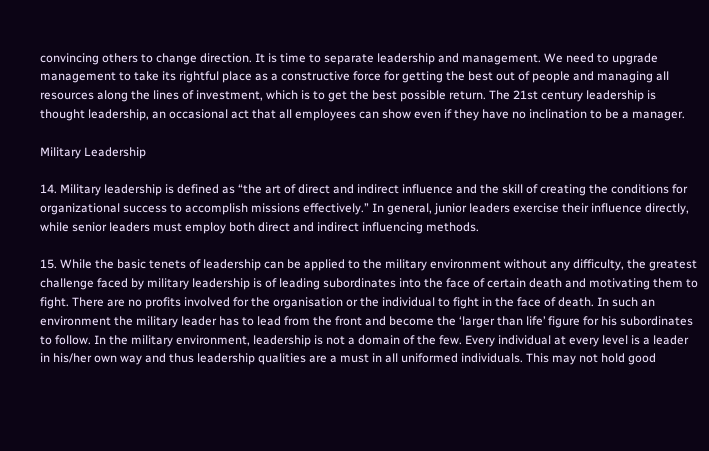convincing others to change direction. It is time to separate leadership and management. We need to upgrade management to take its rightful place as a constructive force for getting the best out of people and managing all resources along the lines of investment, which is to get the best possible return. The 21st century leadership is thought leadership, an occasional act that all employees can show even if they have no inclination to be a manager.

Military Leadership

14. Military leadership is defined as “the art of direct and indirect influence and the skill of creating the conditions for organizational success to accomplish missions effectively.” In general, junior leaders exercise their influence directly, while senior leaders must employ both direct and indirect influencing methods.

15. While the basic tenets of leadership can be applied to the military environment without any difficulty, the greatest challenge faced by military leadership is of leading subordinates into the face of certain death and motivating them to fight. There are no profits involved for the organisation or the individual to fight in the face of death. In such an environment the military leader has to lead from the front and become the ‘larger than life’ figure for his subordinates to follow. In the military environment, leadership is not a domain of the few. Every individual at every level is a leader in his/her own way and thus leadership qualities are a must in all uniformed individuals. This may not hold good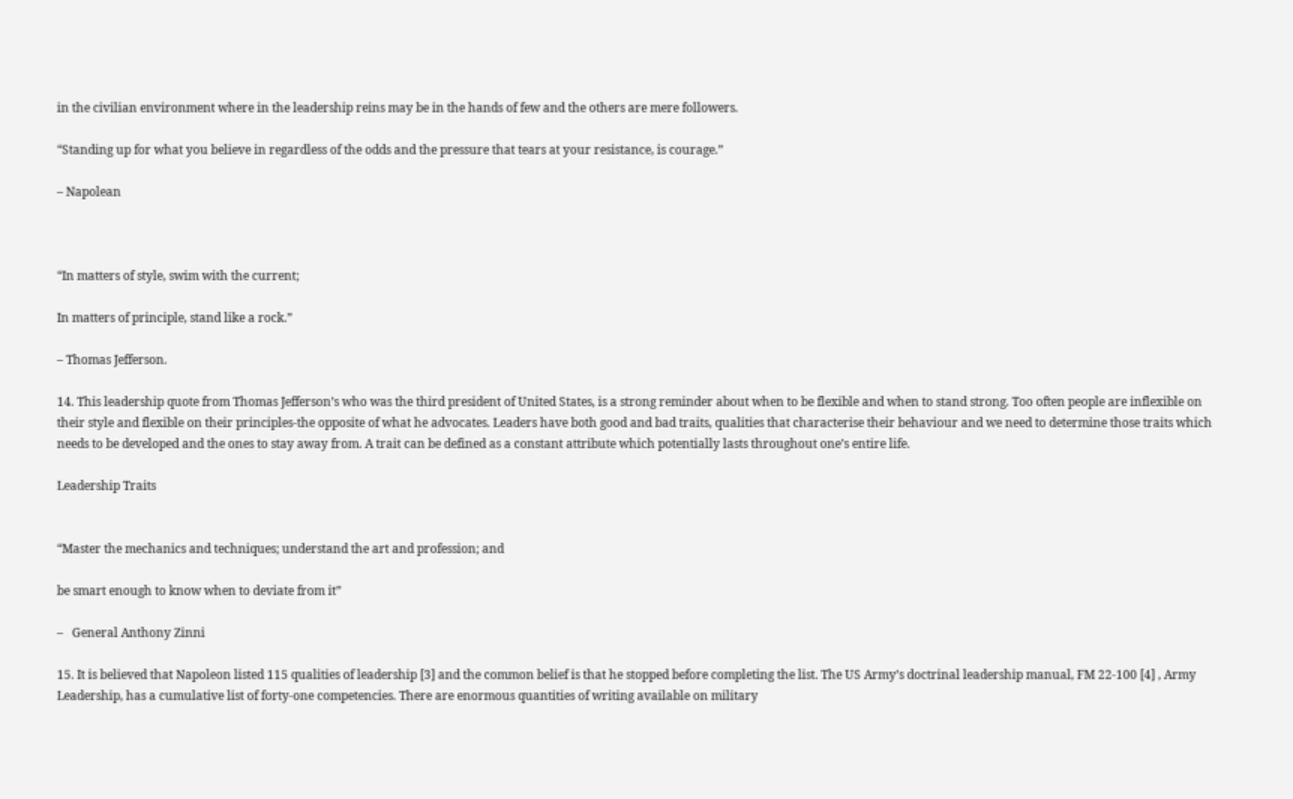in the civilian environment where in the leadership reins may be in the hands of few and the others are mere followers.

“Standing up for what you believe in regardless of the odds and the pressure that tears at your resistance, is courage.”

– Napolean



“In matters of style, swim with the current;

In matters of principle, stand like a rock.”

– Thomas Jefferson.

14. This leadership quote from Thomas Jefferson’s who was the third president of United States, is a strong reminder about when to be flexible and when to stand strong. Too often people are inflexible on their style and flexible on their principles-the opposite of what he advocates. Leaders have both good and bad traits, qualities that characterise their behaviour and we need to determine those traits which needs to be developed and the ones to stay away from. A trait can be defined as a constant attribute which potentially lasts throughout one’s entire life.

Leadership Traits


“Master the mechanics and techniques; understand the art and profession; and

be smart enough to know when to deviate from it”

–   General Anthony Zinni

15. It is believed that Napoleon listed 115 qualities of leadership [3] and the common belief is that he stopped before completing the list. The US Army’s doctrinal leadership manual, FM 22-100 [4] , Army Leadership, has a cumulative list of forty-one competencies. There are enormous quantities of writing available on military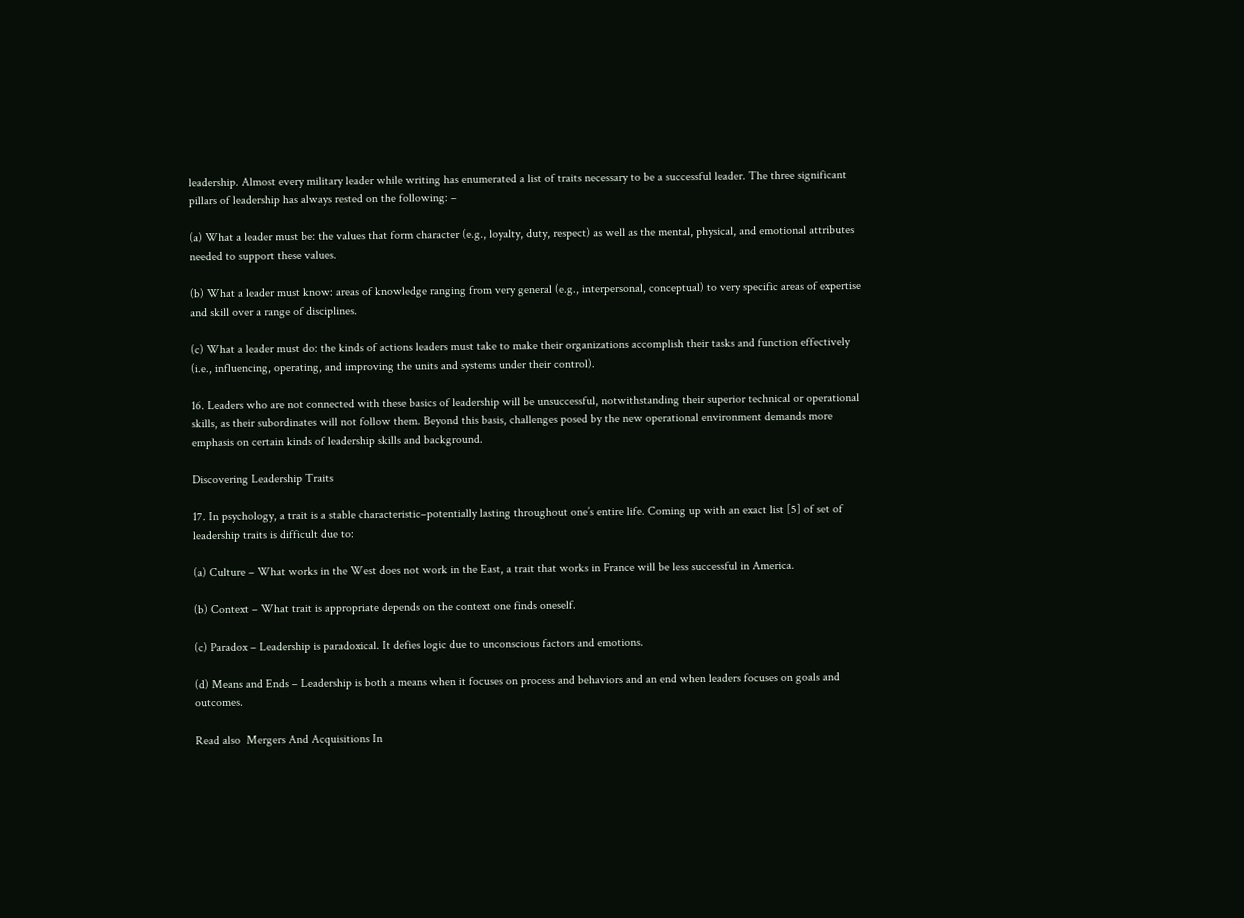leadership. Almost every military leader while writing has enumerated a list of traits necessary to be a successful leader. The three significant pillars of leadership has always rested on the following: –

(a) What a leader must be: the values that form character (e.g., loyalty, duty, respect) as well as the mental, physical, and emotional attributes needed to support these values.

(b) What a leader must know: areas of knowledge ranging from very general (e.g., interpersonal, conceptual) to very specific areas of expertise and skill over a range of disciplines.

(c) What a leader must do: the kinds of actions leaders must take to make their organizations accomplish their tasks and function effectively (i.e., influencing, operating, and improving the units and systems under their control).

16. Leaders who are not connected with these basics of leadership will be unsuccessful, notwithstanding their superior technical or operational skills, as their subordinates will not follow them. Beyond this basis, challenges posed by the new operational environment demands more emphasis on certain kinds of leadership skills and background.

Discovering Leadership Traits

17. In psychology, a trait is a stable characteristic–potentially lasting throughout one’s entire life. Coming up with an exact list [5] of set of leadership traits is difficult due to:

(a) Culture – What works in the West does not work in the East, a trait that works in France will be less successful in America.

(b) Context – What trait is appropriate depends on the context one finds oneself.

(c) Paradox – Leadership is paradoxical. It defies logic due to unconscious factors and emotions.

(d) Means and Ends – Leadership is both a means when it focuses on process and behaviors and an end when leaders focuses on goals and outcomes.

Read also  Mergers And Acquisitions In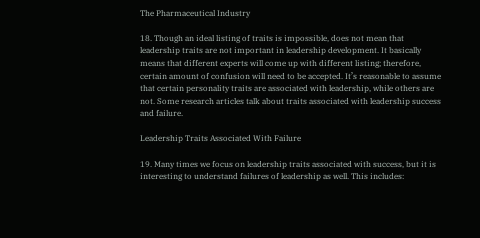The Pharmaceutical Industry

18. Though an ideal listing of traits is impossible, does not mean that leadership traits are not important in leadership development. It basically means that different experts will come up with different listing; therefore, certain amount of confusion will need to be accepted. It’s reasonable to assume that certain personality traits are associated with leadership, while others are not. Some research articles talk about traits associated with leadership success and failure.

Leadership Traits Associated With Failure

19. Many times we focus on leadership traits associated with success, but it is interesting to understand failures of leadership as well. This includes: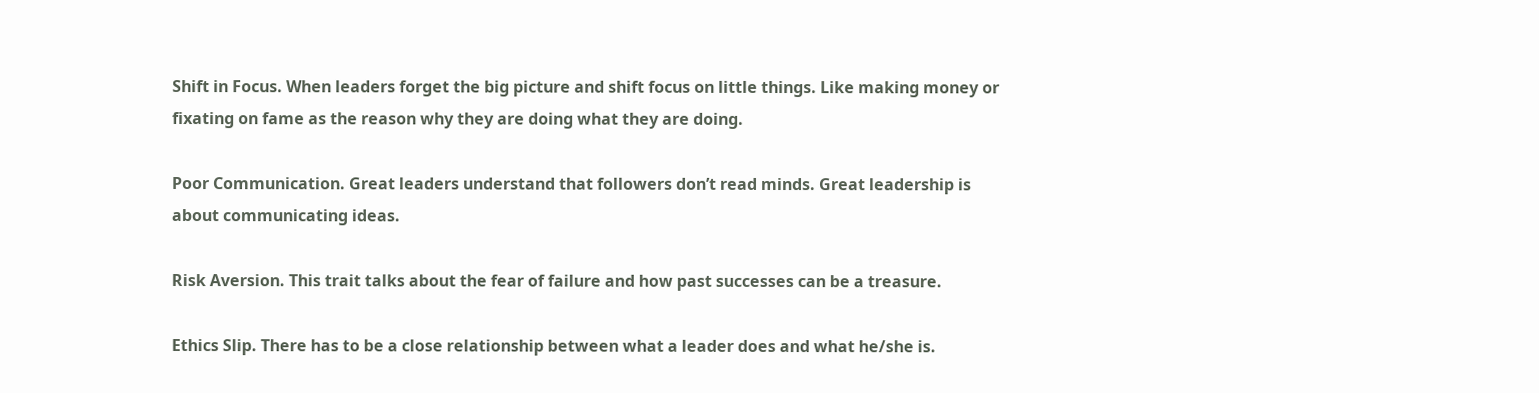Shift in Focus. When leaders forget the big picture and shift focus on little things. Like making money or fixating on fame as the reason why they are doing what they are doing.

Poor Communication. Great leaders understand that followers don’t read minds. Great leadership is about communicating ideas.

Risk Aversion. This trait talks about the fear of failure and how past successes can be a treasure.

Ethics Slip. There has to be a close relationship between what a leader does and what he/she is.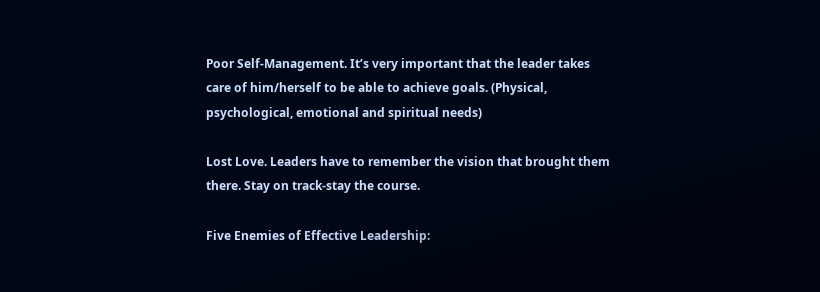Poor Self-Management. It’s very important that the leader takes care of him/herself to be able to achieve goals. (Physical, psychological, emotional and spiritual needs)

Lost Love. Leaders have to remember the vision that brought them there. Stay on track-stay the course.

Five Enemies of Effective Leadership: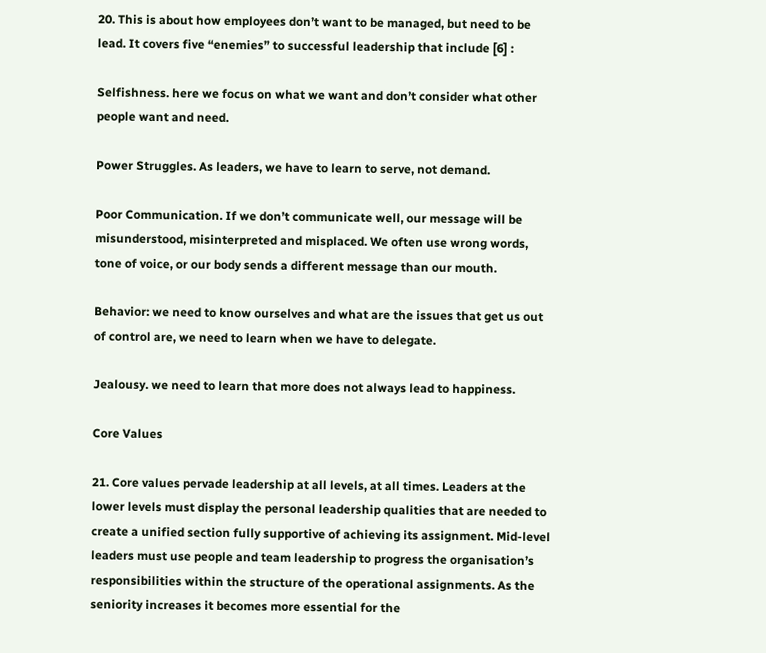20. This is about how employees don’t want to be managed, but need to be lead. It covers five “enemies” to successful leadership that include [6] :

Selfishness. here we focus on what we want and don’t consider what other people want and need.

Power Struggles. As leaders, we have to learn to serve, not demand.

Poor Communication. If we don’t communicate well, our message will be misunderstood, misinterpreted and misplaced. We often use wrong words, tone of voice, or our body sends a different message than our mouth.

Behavior: we need to know ourselves and what are the issues that get us out of control are, we need to learn when we have to delegate.

Jealousy. we need to learn that more does not always lead to happiness.

Core Values

21. Core values pervade leadership at all levels, at all times. Leaders at the lower levels must display the personal leadership qualities that are needed to create a unified section fully supportive of achieving its assignment. Mid-level leaders must use people and team leadership to progress the organisation’s responsibilities within the structure of the operational assignments. As the seniority increases it becomes more essential for the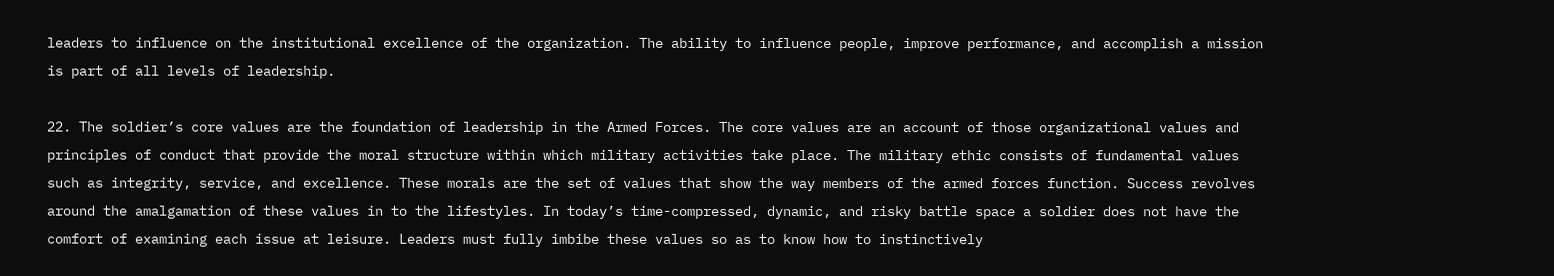leaders to influence on the institutional excellence of the organization. The ability to influence people, improve performance, and accomplish a mission is part of all levels of leadership.

22. The soldier’s core values are the foundation of leadership in the Armed Forces. The core values are an account of those organizational values and principles of conduct that provide the moral structure within which military activities take place. The military ethic consists of fundamental values such as integrity, service, and excellence. These morals are the set of values that show the way members of the armed forces function. Success revolves around the amalgamation of these values in to the lifestyles. In today’s time-compressed, dynamic, and risky battle space a soldier does not have the comfort of examining each issue at leisure. Leaders must fully imbibe these values so as to know how to instinctively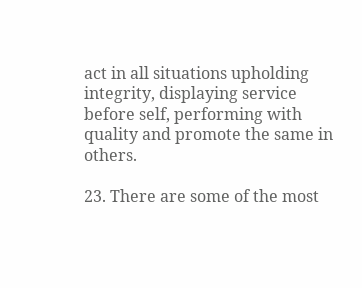act in all situations upholding integrity, displaying service before self, performing with quality and promote the same in others.

23. There are some of the most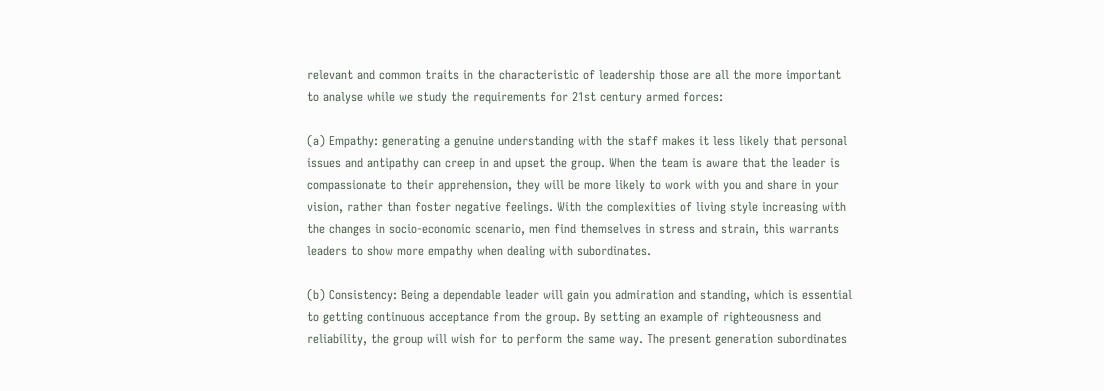relevant and common traits in the characteristic of leadership those are all the more important to analyse while we study the requirements for 21st century armed forces:

(a) Empathy: generating a genuine understanding with the staff makes it less likely that personal issues and antipathy can creep in and upset the group. When the team is aware that the leader is compassionate to their apprehension, they will be more likely to work with you and share in your vision, rather than foster negative feelings. With the complexities of living style increasing with the changes in socio-economic scenario, men find themselves in stress and strain, this warrants leaders to show more empathy when dealing with subordinates.

(b) Consistency: Being a dependable leader will gain you admiration and standing, which is essential to getting continuous acceptance from the group. By setting an example of righteousness and reliability, the group will wish for to perform the same way. The present generation subordinates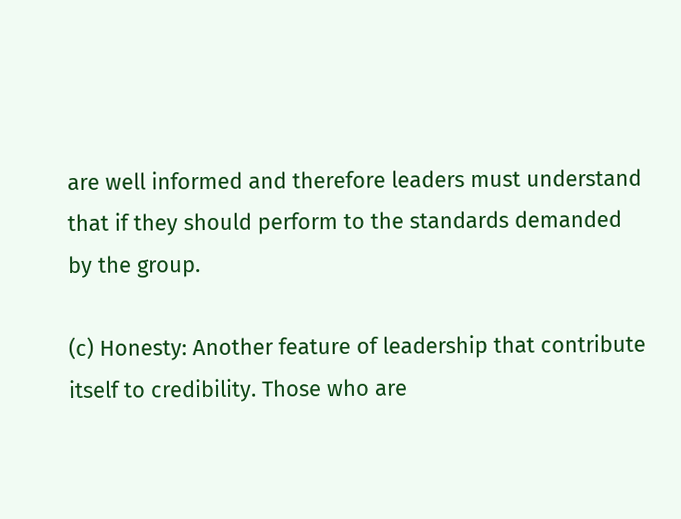are well informed and therefore leaders must understand that if they should perform to the standards demanded by the group.

(c) Honesty: Another feature of leadership that contribute itself to credibility. Those who are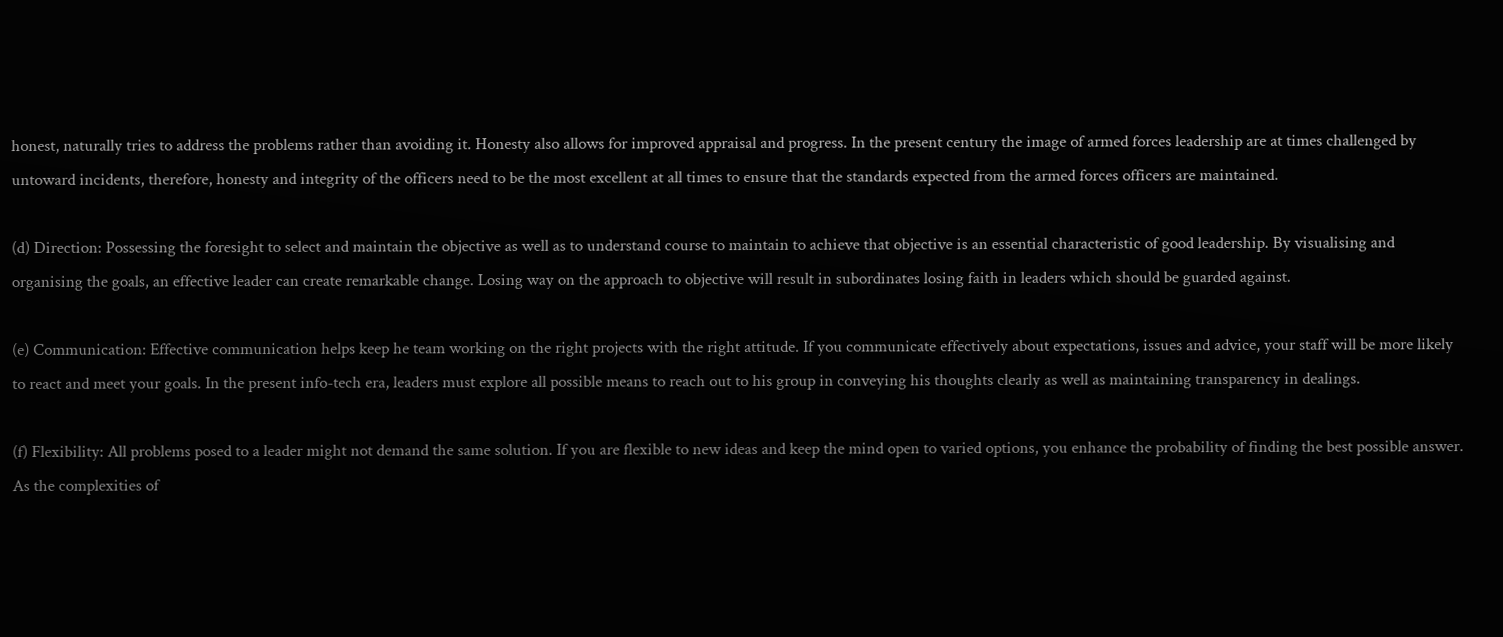honest, naturally tries to address the problems rather than avoiding it. Honesty also allows for improved appraisal and progress. In the present century the image of armed forces leadership are at times challenged by untoward incidents, therefore, honesty and integrity of the officers need to be the most excellent at all times to ensure that the standards expected from the armed forces officers are maintained.

(d) Direction: Possessing the foresight to select and maintain the objective as well as to understand course to maintain to achieve that objective is an essential characteristic of good leadership. By visualising and organising the goals, an effective leader can create remarkable change. Losing way on the approach to objective will result in subordinates losing faith in leaders which should be guarded against.

(e) Communication: Effective communication helps keep he team working on the right projects with the right attitude. If you communicate effectively about expectations, issues and advice, your staff will be more likely to react and meet your goals. In the present info-tech era, leaders must explore all possible means to reach out to his group in conveying his thoughts clearly as well as maintaining transparency in dealings.

(f) Flexibility: All problems posed to a leader might not demand the same solution. If you are flexible to new ideas and keep the mind open to varied options, you enhance the probability of finding the best possible answer. As the complexities of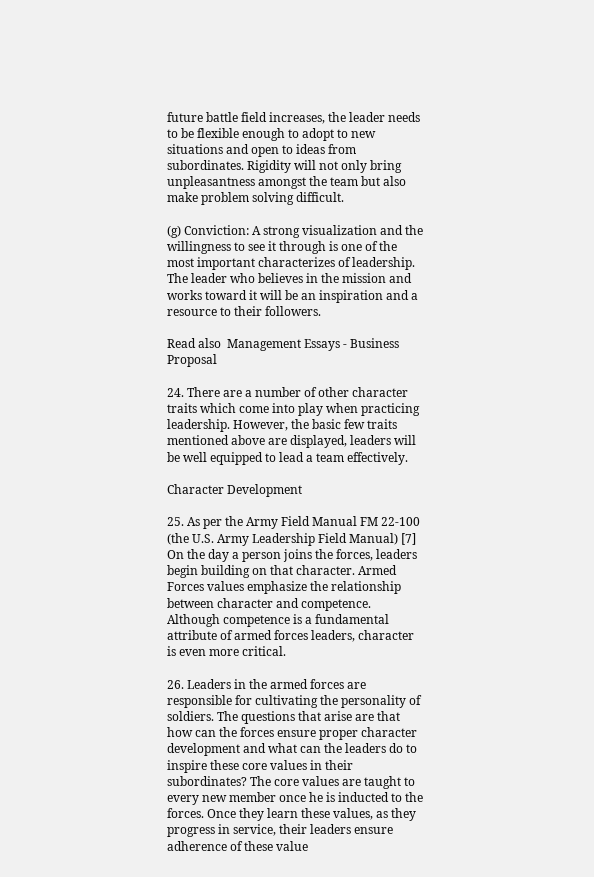future battle field increases, the leader needs to be flexible enough to adopt to new situations and open to ideas from subordinates. Rigidity will not only bring unpleasantness amongst the team but also make problem solving difficult.

(g) Conviction: A strong visualization and the willingness to see it through is one of the most important characterizes of leadership. The leader who believes in the mission and works toward it will be an inspiration and a resource to their followers.

Read also  Management Essays - Business Proposal

24. There are a number of other character traits which come into play when practicing leadership. However, the basic few traits mentioned above are displayed, leaders will be well equipped to lead a team effectively.

Character Development

25. As per the Army Field Manual FM 22-100 (the U.S. Army Leadership Field Manual) [7] On the day a person joins the forces, leaders begin building on that character. Armed Forces values emphasize the relationship between character and competence. Although competence is a fundamental attribute of armed forces leaders, character is even more critical.

26. Leaders in the armed forces are responsible for cultivating the personality of soldiers. The questions that arise are that how can the forces ensure proper character development and what can the leaders do to inspire these core values in their subordinates? The core values are taught to every new member once he is inducted to the forces. Once they learn these values, as they progress in service, their leaders ensure adherence of these value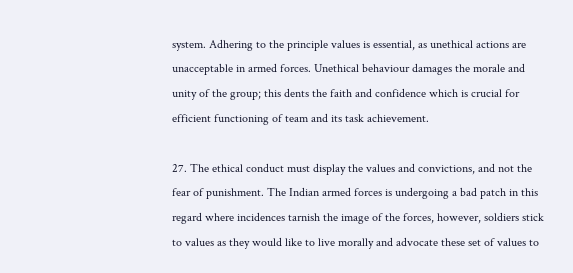system. Adhering to the principle values is essential, as unethical actions are unacceptable in armed forces. Unethical behaviour damages the morale and unity of the group; this dents the faith and confidence which is crucial for efficient functioning of team and its task achievement.

27. The ethical conduct must display the values and convictions, and not the fear of punishment. The Indian armed forces is undergoing a bad patch in this regard where incidences tarnish the image of the forces, however, soldiers stick to values as they would like to live morally and advocate these set of values to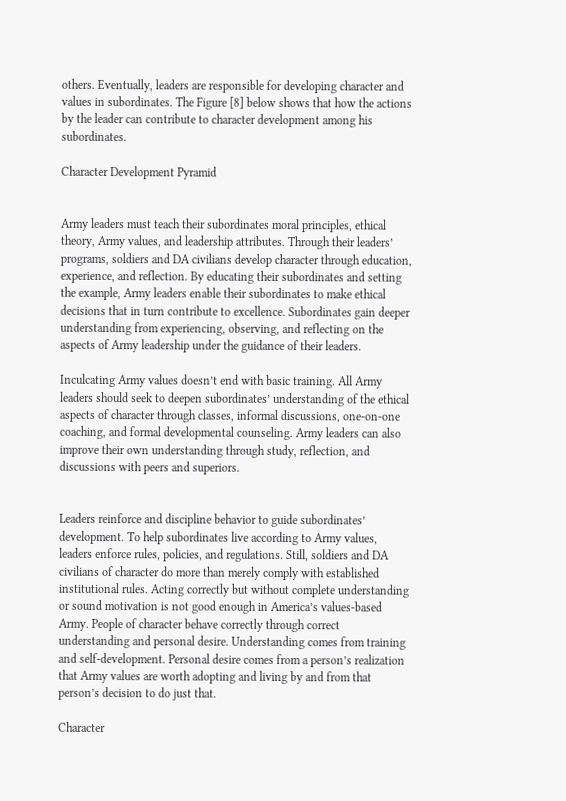others. Eventually, leaders are responsible for developing character and values in subordinates. The Figure [8] below shows that how the actions by the leader can contribute to character development among his subordinates.

Character Development Pyramid


Army leaders must teach their subordinates moral principles, ethical theory, Army values, and leadership attributes. Through their leaders’ programs, soldiers and DA civilians develop character through education, experience, and reflection. By educating their subordinates and setting the example, Army leaders enable their subordinates to make ethical decisions that in turn contribute to excellence. Subordinates gain deeper understanding from experiencing, observing, and reflecting on the aspects of Army leadership under the guidance of their leaders.

Inculcating Army values doesn’t end with basic training. All Army leaders should seek to deepen subordinates’ understanding of the ethical aspects of character through classes, informal discussions, one-on-one coaching, and formal developmental counseling. Army leaders can also improve their own understanding through study, reflection, and discussions with peers and superiors.


Leaders reinforce and discipline behavior to guide subordinates’ development. To help subordinates live according to Army values, leaders enforce rules, policies, and regulations. Still, soldiers and DA civilians of character do more than merely comply with established institutional rules. Acting correctly but without complete understanding or sound motivation is not good enough in America’s values-based Army. People of character behave correctly through correct understanding and personal desire. Understanding comes from training and self-development. Personal desire comes from a person’s realization that Army values are worth adopting and living by and from that person’s decision to do just that.

Character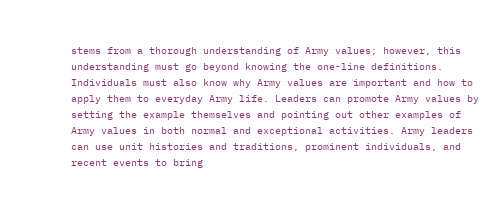stems from a thorough understanding of Army values; however, this understanding must go beyond knowing the one-line definitions. Individuals must also know why Army values are important and how to apply them to everyday Army life. Leaders can promote Army values by setting the example themselves and pointing out other examples of Army values in both normal and exceptional activities. Army leaders can use unit histories and traditions, prominent individuals, and recent events to bring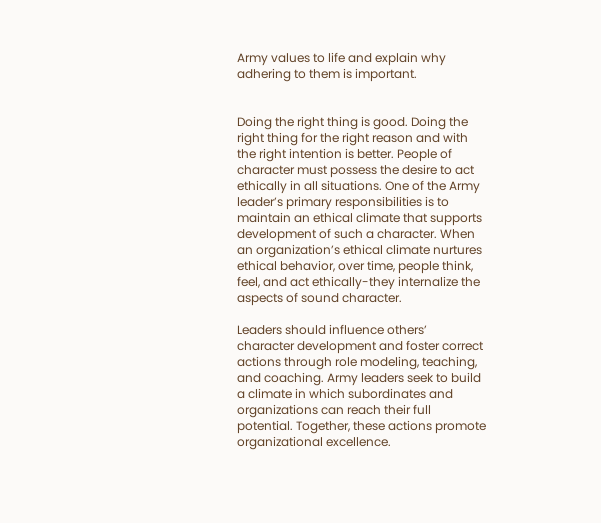Army values to life and explain why adhering to them is important.


Doing the right thing is good. Doing the right thing for the right reason and with the right intention is better. People of character must possess the desire to act ethically in all situations. One of the Army leader’s primary responsibilities is to maintain an ethical climate that supports development of such a character. When an organization’s ethical climate nurtures ethical behavior, over time, people think, feel, and act ethically-they internalize the aspects of sound character.

Leaders should influence others’ character development and foster correct actions through role modeling, teaching, and coaching. Army leaders seek to build a climate in which subordinates and organizations can reach their full potential. Together, these actions promote organizational excellence.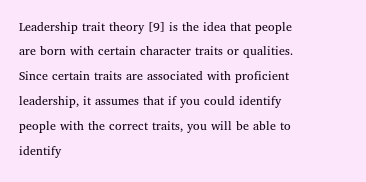Leadership trait theory [9] is the idea that people are born with certain character traits or qualities. Since certain traits are associated with proficient leadership, it assumes that if you could identify people with the correct traits, you will be able to identify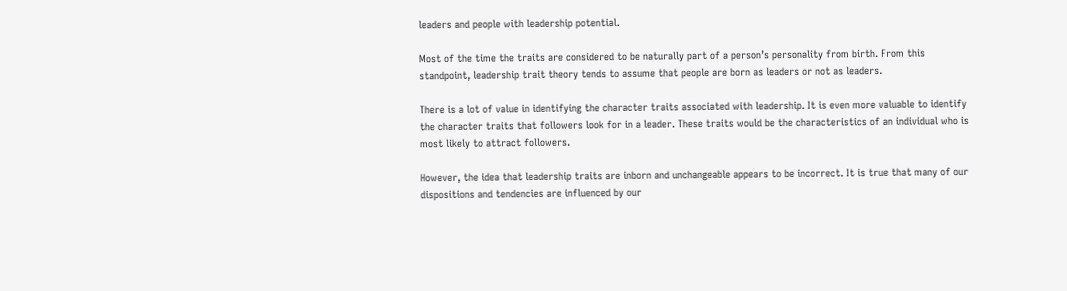leaders and people with leadership potential.

Most of the time the traits are considered to be naturally part of a person’s personality from birth. From this standpoint, leadership trait theory tends to assume that people are born as leaders or not as leaders.

There is a lot of value in identifying the character traits associated with leadership. It is even more valuable to identify the character traits that followers look for in a leader. These traits would be the characteristics of an individual who is most likely to attract followers.

However, the idea that leadership traits are inborn and unchangeable appears to be incorrect. It is true that many of our dispositions and tendencies are influenced by our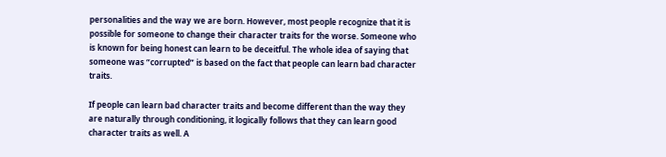personalities and the way we are born. However, most people recognize that it is possible for someone to change their character traits for the worse. Someone who is known for being honest can learn to be deceitful. The whole idea of saying that someone was “corrupted” is based on the fact that people can learn bad character traits.

If people can learn bad character traits and become different than the way they are naturally through conditioning, it logically follows that they can learn good character traits as well. A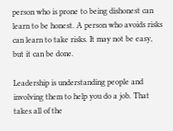person who is prone to being dishonest can learn to be honest. A person who avoids risks can learn to take risks. It may not be easy, but it can be done.

Leadership is understanding people and involving them to help you do a job. That takes all of the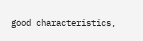good characteristics,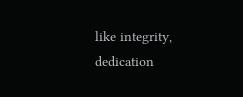like integrity, dedication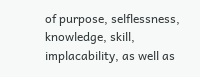of purpose, selflessness, knowledge, skill, implacability, as well as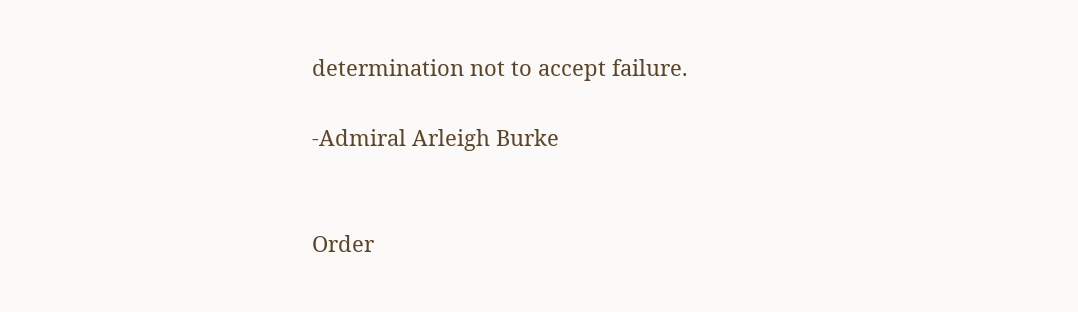determination not to accept failure.

-Admiral Arleigh Burke


Order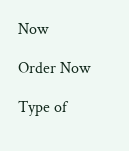Now

Order Now

Type of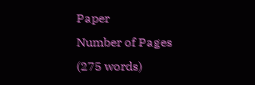Paper
Number of Pages
(275 words)